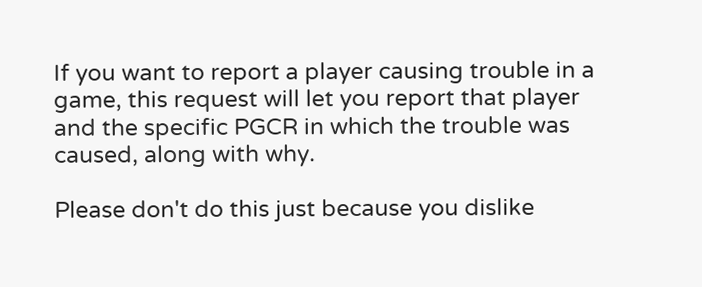If you want to report a player causing trouble in a game, this request will let you report that player and the specific PGCR in which the trouble was caused, along with why.

Please don't do this just because you dislike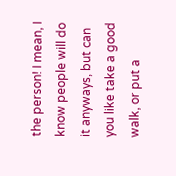the person! I mean, I know people will do it anyways, but can you like take a good walk, or put a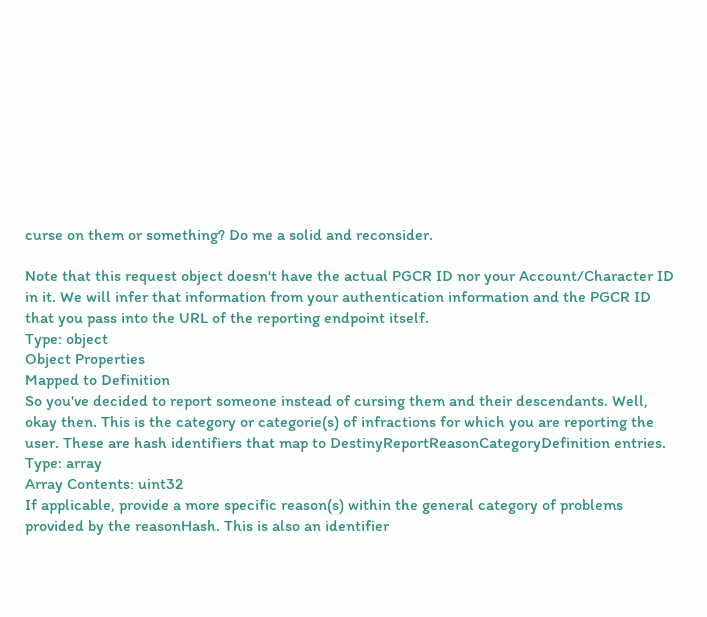curse on them or something? Do me a solid and reconsider.

Note that this request object doesn't have the actual PGCR ID nor your Account/Character ID in it. We will infer that information from your authentication information and the PGCR ID that you pass into the URL of the reporting endpoint itself.
Type: object
Object Properties
Mapped to Definition
So you've decided to report someone instead of cursing them and their descendants. Well, okay then. This is the category or categorie(s) of infractions for which you are reporting the user. These are hash identifiers that map to DestinyReportReasonCategoryDefinition entries.
Type: array
Array Contents: uint32
If applicable, provide a more specific reason(s) within the general category of problems provided by the reasonHash. This is also an identifier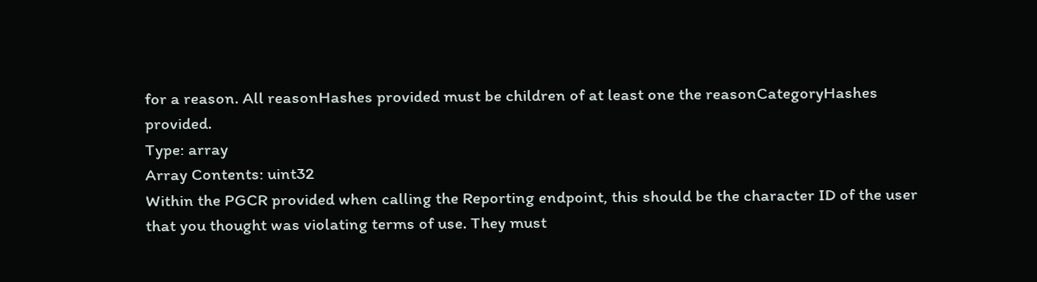for a reason. All reasonHashes provided must be children of at least one the reasonCategoryHashes provided.
Type: array
Array Contents: uint32
Within the PGCR provided when calling the Reporting endpoint, this should be the character ID of the user that you thought was violating terms of use. They must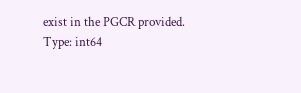exist in the PGCR provided.
Type: int64